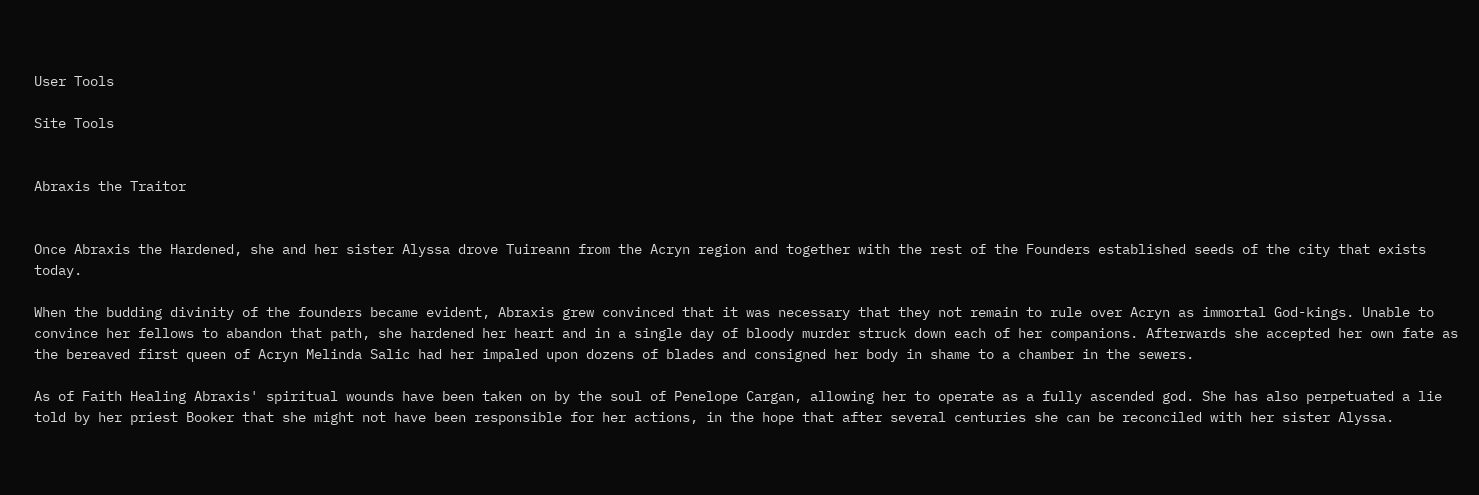User Tools

Site Tools


Abraxis the Traitor


Once Abraxis the Hardened, she and her sister Alyssa drove Tuireann from the Acryn region and together with the rest of the Founders established seeds of the city that exists today.

When the budding divinity of the founders became evident, Abraxis grew convinced that it was necessary that they not remain to rule over Acryn as immortal God-kings. Unable to convince her fellows to abandon that path, she hardened her heart and in a single day of bloody murder struck down each of her companions. Afterwards she accepted her own fate as the bereaved first queen of Acryn Melinda Salic had her impaled upon dozens of blades and consigned her body in shame to a chamber in the sewers.

As of Faith Healing Abraxis' spiritual wounds have been taken on by the soul of Penelope Cargan, allowing her to operate as a fully ascended god. She has also perpetuated a lie told by her priest Booker that she might not have been responsible for her actions, in the hope that after several centuries she can be reconciled with her sister Alyssa.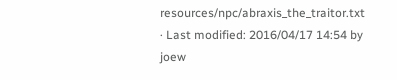resources/npc/abraxis_the_traitor.txt · Last modified: 2016/04/17 14:54 by joew